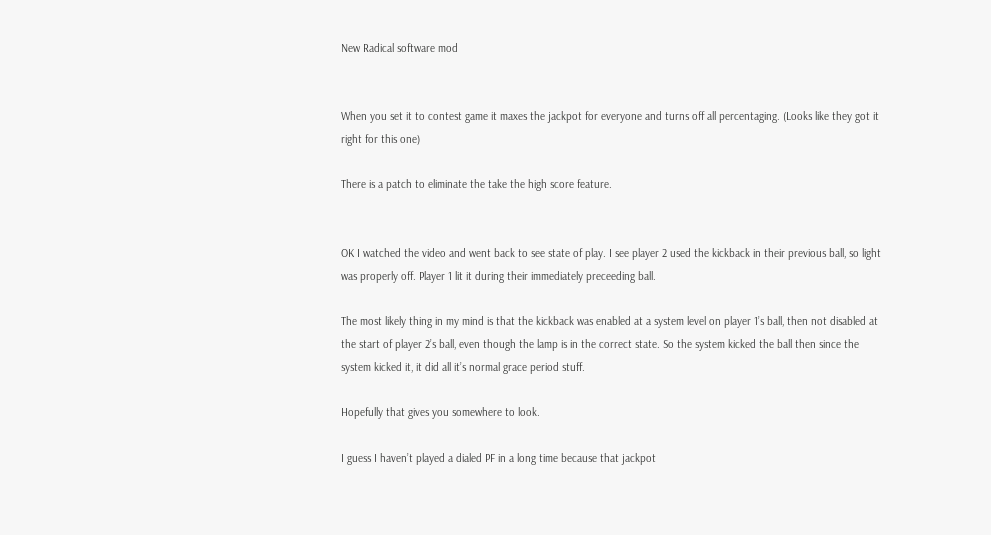New Radical software mod


When you set it to contest game it maxes the jackpot for everyone and turns off all percentaging. (Looks like they got it right for this one)

There is a patch to eliminate the take the high score feature.


OK I watched the video and went back to see state of play. I see player 2 used the kickback in their previous ball, so light was properly off. Player 1 lit it during their immediately preceeding ball.

The most likely thing in my mind is that the kickback was enabled at a system level on player 1’s ball, then not disabled at the start of player 2’s ball, even though the lamp is in the correct state. So the system kicked the ball then since the system kicked it, it did all it’s normal grace period stuff.

Hopefully that gives you somewhere to look.

I guess I haven’t played a dialed PF in a long time because that jackpot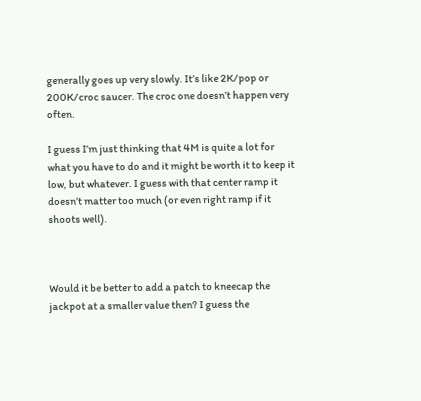generally goes up very slowly. It’s like 2K/pop or 200K/croc saucer. The croc one doesn’t happen very often.

I guess I’m just thinking that 4M is quite a lot for what you have to do and it might be worth it to keep it low, but whatever. I guess with that center ramp it doesn’t matter too much (or even right ramp if it shoots well).



Would it be better to add a patch to kneecap the jackpot at a smaller value then? I guess the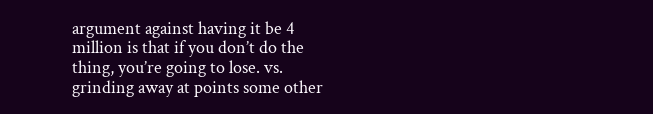argument against having it be 4 million is that if you don’t do the thing, you’re going to lose. vs. grinding away at points some other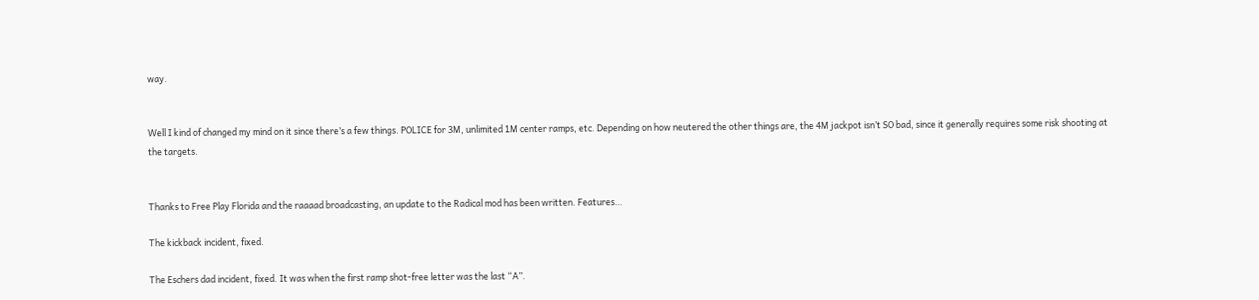way.


Well I kind of changed my mind on it since there’s a few things. POLICE for 3M, unlimited 1M center ramps, etc. Depending on how neutered the other things are, the 4M jackpot isn’t SO bad, since it generally requires some risk shooting at the targets.


Thanks to Free Play Florida and the raaaad broadcasting, an update to the Radical mod has been written. Features…

The kickback incident, fixed.

The Eschers dad incident, fixed. It was when the first ramp shot-free letter was the last “A”.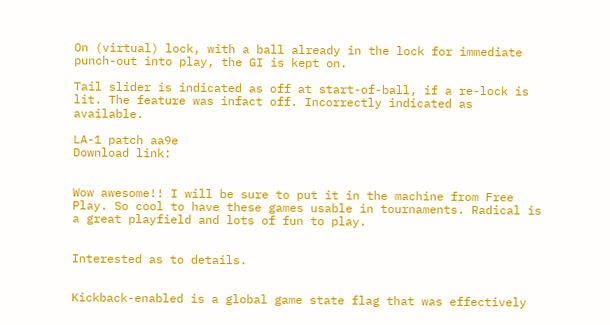On (virtual) lock, with a ball already in the lock for immediate punch-out into play, the GI is kept on.

Tail slider is indicated as off at start-of-ball, if a re-lock is lit. The feature was infact off. Incorrectly indicated as available.

LA-1 patch aa9e
Download link:


Wow awesome!! I will be sure to put it in the machine from Free Play. So cool to have these games usable in tournaments. Radical is a great playfield and lots of fun to play.


Interested as to details.


Kickback-enabled is a global game state flag that was effectively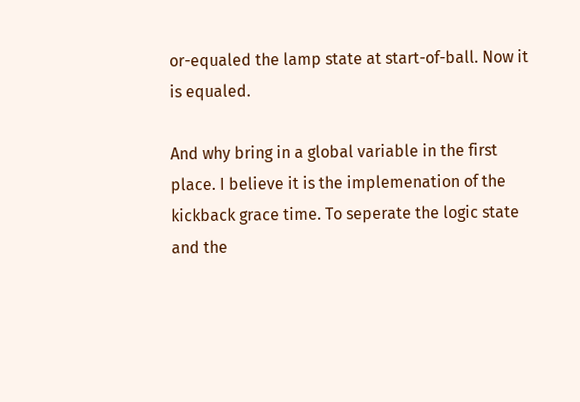or-equaled the lamp state at start-of-ball. Now it is equaled.

And why bring in a global variable in the first place. I believe it is the implemenation of the kickback grace time. To seperate the logic state and the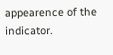appearence of the indicator.